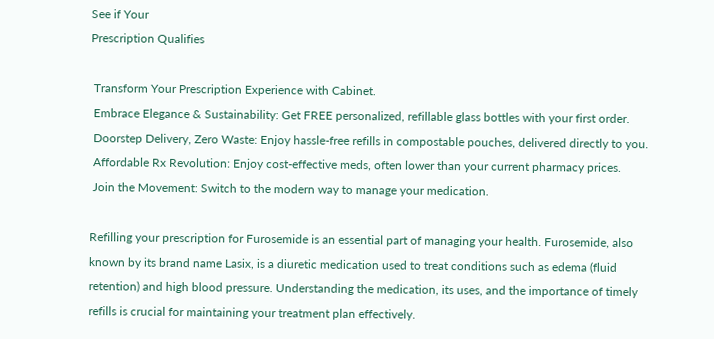See if Your
Prescription Qualifies

 Transform Your Prescription Experience with Cabinet.
 Embrace Elegance & Sustainability: Get FREE personalized, refillable glass bottles with your first order.
 Doorstep Delivery, Zero Waste: Enjoy hassle-free refills in compostable pouches, delivered directly to you.
 Affordable Rx Revolution: Enjoy cost-effective meds, often lower than your current pharmacy prices.
 Join the Movement: Switch to the modern way to manage your medication.

Refilling your prescription for Furosemide is an essential part of managing your health. Furosemide, also known by its brand name Lasix, is a diuretic medication used to treat conditions such as edema (fluid retention) and high blood pressure. Understanding the medication, its uses, and the importance of timely refills is crucial for maintaining your treatment plan effectively.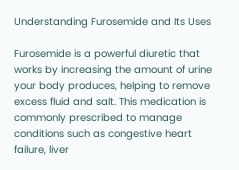Understanding Furosemide and Its Uses

Furosemide is a powerful diuretic that works by increasing the amount of urine your body produces, helping to remove excess fluid and salt. This medication is commonly prescribed to manage conditions such as congestive heart failure, liver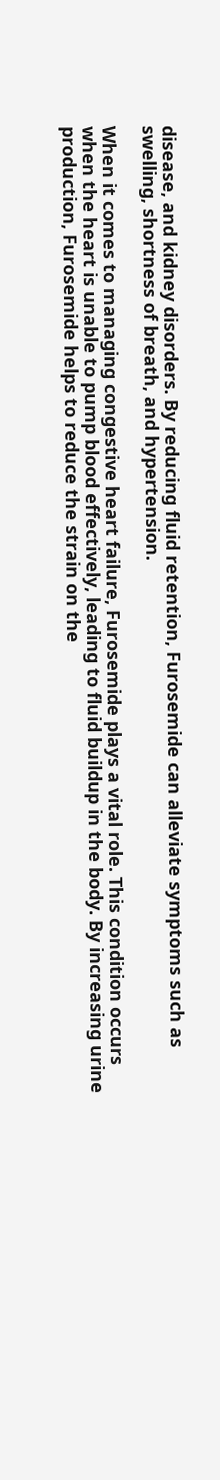disease, and kidney disorders. By reducing fluid retention, Furosemide can alleviate symptoms such as swelling, shortness of breath, and hypertension.

When it comes to managing congestive heart failure, Furosemide plays a vital role. This condition occurs when the heart is unable to pump blood effectively, leading to fluid buildup in the body. By increasing urine production, Furosemide helps to reduce the strain on the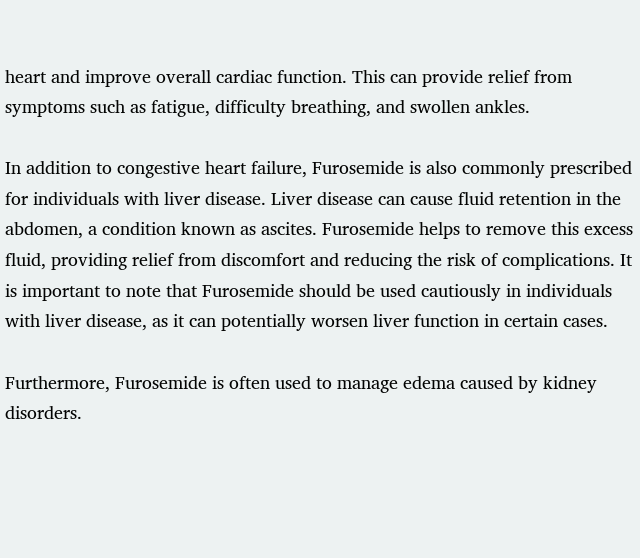heart and improve overall cardiac function. This can provide relief from symptoms such as fatigue, difficulty breathing, and swollen ankles.

In addition to congestive heart failure, Furosemide is also commonly prescribed for individuals with liver disease. Liver disease can cause fluid retention in the abdomen, a condition known as ascites. Furosemide helps to remove this excess fluid, providing relief from discomfort and reducing the risk of complications. It is important to note that Furosemide should be used cautiously in individuals with liver disease, as it can potentially worsen liver function in certain cases.

Furthermore, Furosemide is often used to manage edema caused by kidney disorders.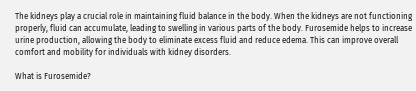The kidneys play a crucial role in maintaining fluid balance in the body. When the kidneys are not functioning properly, fluid can accumulate, leading to swelling in various parts of the body. Furosemide helps to increase urine production, allowing the body to eliminate excess fluid and reduce edema. This can improve overall comfort and mobility for individuals with kidney disorders.

What is Furosemide?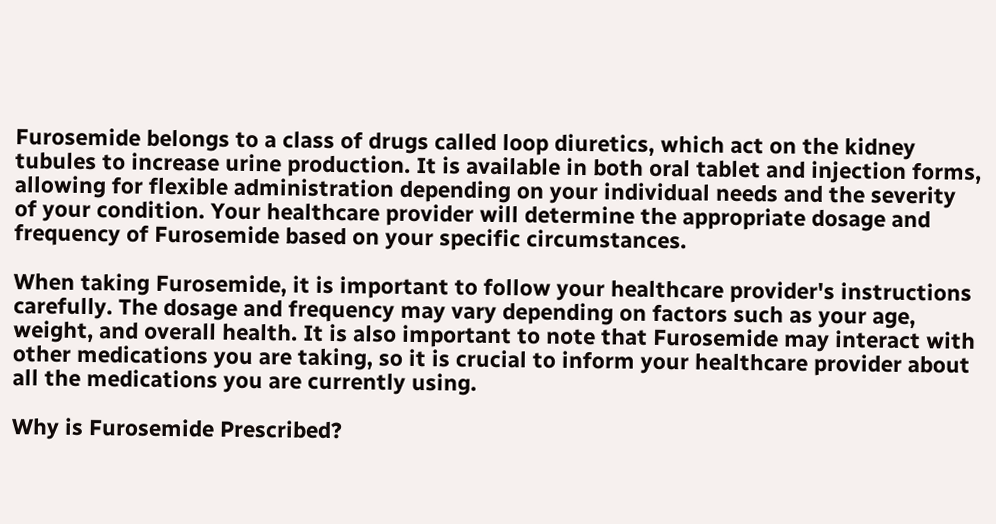Furosemide belongs to a class of drugs called loop diuretics, which act on the kidney tubules to increase urine production. It is available in both oral tablet and injection forms, allowing for flexible administration depending on your individual needs and the severity of your condition. Your healthcare provider will determine the appropriate dosage and frequency of Furosemide based on your specific circumstances.

When taking Furosemide, it is important to follow your healthcare provider's instructions carefully. The dosage and frequency may vary depending on factors such as your age, weight, and overall health. It is also important to note that Furosemide may interact with other medications you are taking, so it is crucial to inform your healthcare provider about all the medications you are currently using.

Why is Furosemide Prescribed?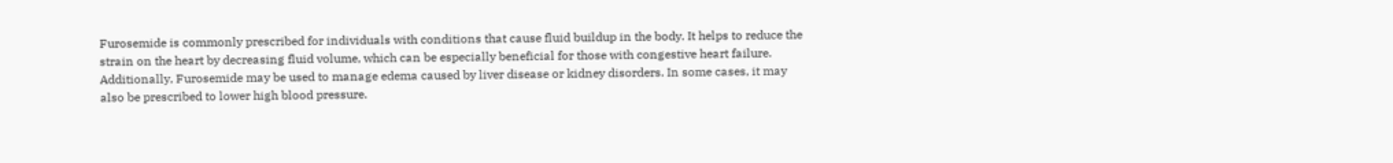Furosemide is commonly prescribed for individuals with conditions that cause fluid buildup in the body. It helps to reduce the strain on the heart by decreasing fluid volume, which can be especially beneficial for those with congestive heart failure. Additionally, Furosemide may be used to manage edema caused by liver disease or kidney disorders. In some cases, it may also be prescribed to lower high blood pressure.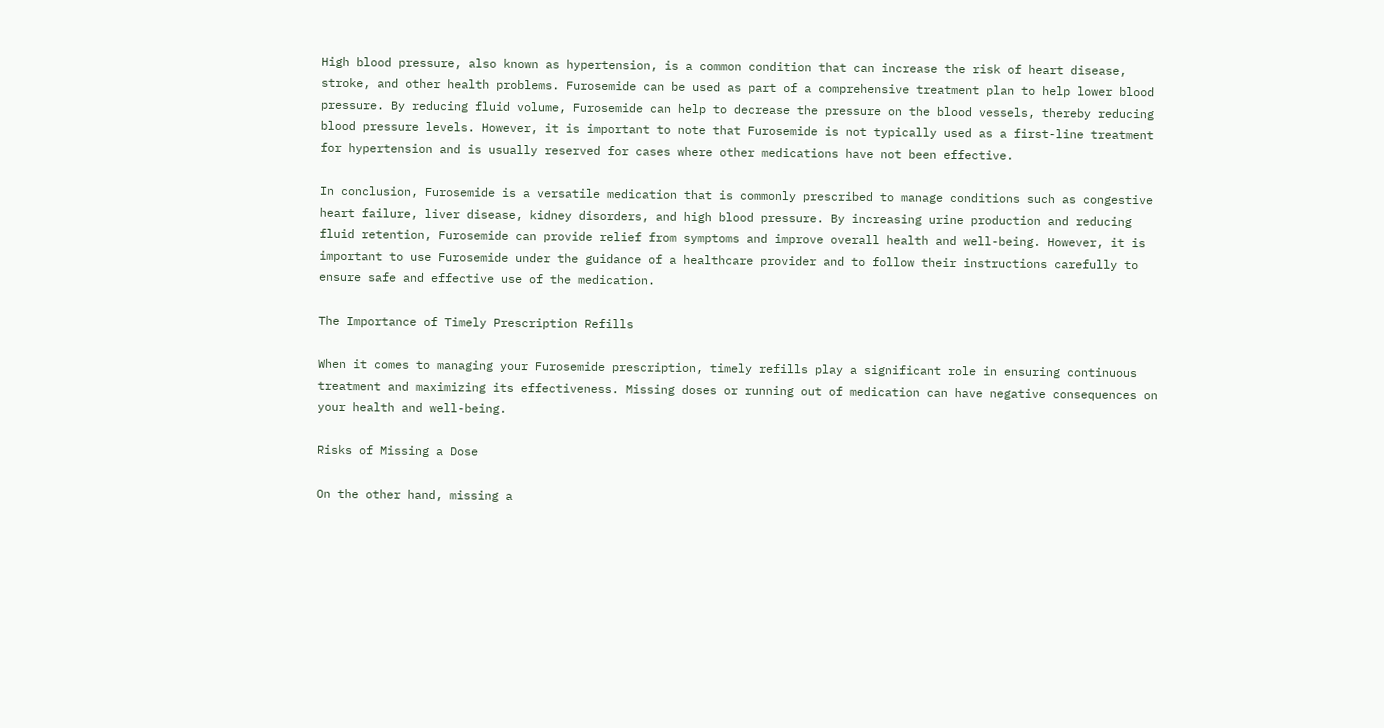High blood pressure, also known as hypertension, is a common condition that can increase the risk of heart disease, stroke, and other health problems. Furosemide can be used as part of a comprehensive treatment plan to help lower blood pressure. By reducing fluid volume, Furosemide can help to decrease the pressure on the blood vessels, thereby reducing blood pressure levels. However, it is important to note that Furosemide is not typically used as a first-line treatment for hypertension and is usually reserved for cases where other medications have not been effective.

In conclusion, Furosemide is a versatile medication that is commonly prescribed to manage conditions such as congestive heart failure, liver disease, kidney disorders, and high blood pressure. By increasing urine production and reducing fluid retention, Furosemide can provide relief from symptoms and improve overall health and well-being. However, it is important to use Furosemide under the guidance of a healthcare provider and to follow their instructions carefully to ensure safe and effective use of the medication.

The Importance of Timely Prescription Refills

When it comes to managing your Furosemide prescription, timely refills play a significant role in ensuring continuous treatment and maximizing its effectiveness. Missing doses or running out of medication can have negative consequences on your health and well-being.

Risks of Missing a Dose

On the other hand, missing a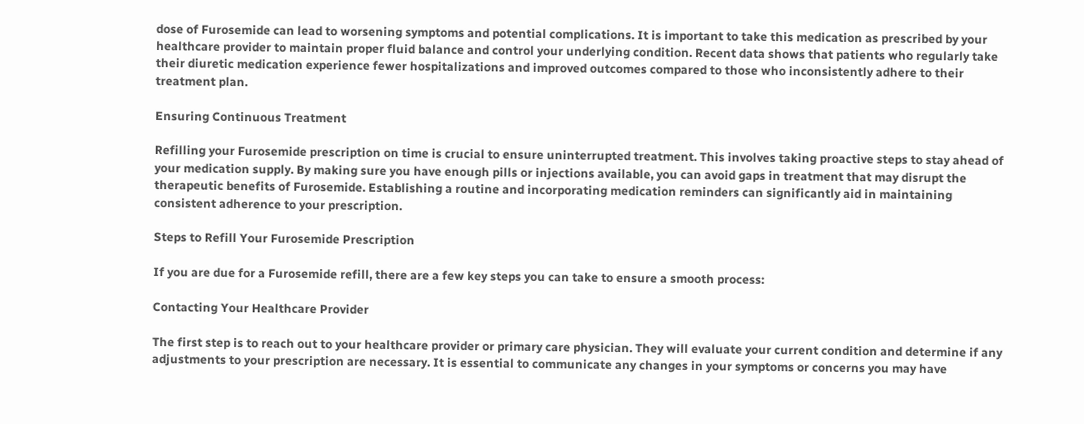dose of Furosemide can lead to worsening symptoms and potential complications. It is important to take this medication as prescribed by your healthcare provider to maintain proper fluid balance and control your underlying condition. Recent data shows that patients who regularly take their diuretic medication experience fewer hospitalizations and improved outcomes compared to those who inconsistently adhere to their treatment plan.

Ensuring Continuous Treatment

Refilling your Furosemide prescription on time is crucial to ensure uninterrupted treatment. This involves taking proactive steps to stay ahead of your medication supply. By making sure you have enough pills or injections available, you can avoid gaps in treatment that may disrupt the therapeutic benefits of Furosemide. Establishing a routine and incorporating medication reminders can significantly aid in maintaining consistent adherence to your prescription.

Steps to Refill Your Furosemide Prescription

If you are due for a Furosemide refill, there are a few key steps you can take to ensure a smooth process:

Contacting Your Healthcare Provider

The first step is to reach out to your healthcare provider or primary care physician. They will evaluate your current condition and determine if any adjustments to your prescription are necessary. It is essential to communicate any changes in your symptoms or concerns you may have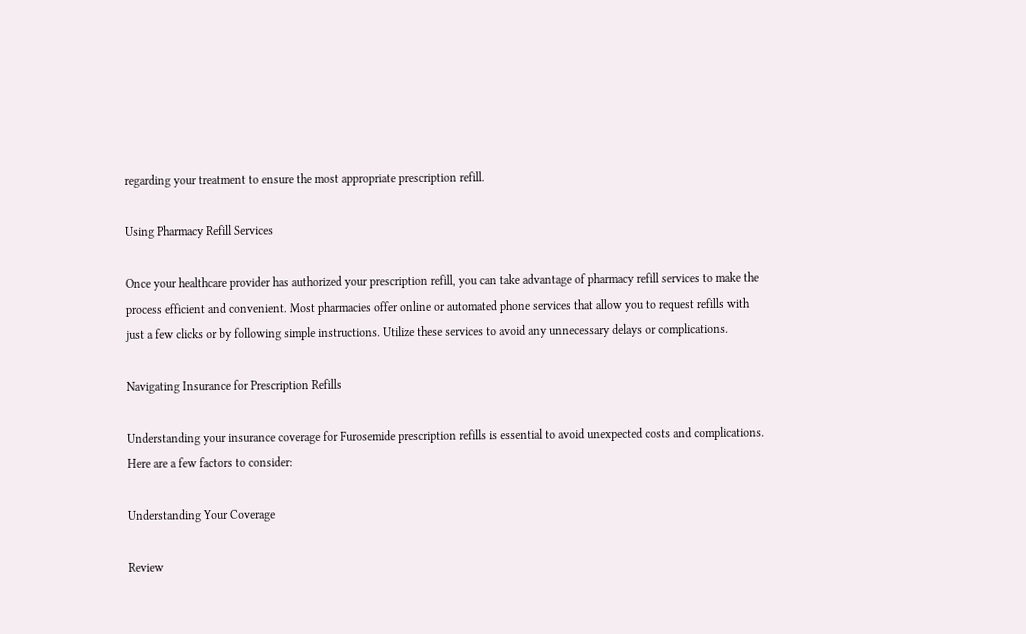regarding your treatment to ensure the most appropriate prescription refill.

Using Pharmacy Refill Services

Once your healthcare provider has authorized your prescription refill, you can take advantage of pharmacy refill services to make the process efficient and convenient. Most pharmacies offer online or automated phone services that allow you to request refills with just a few clicks or by following simple instructions. Utilize these services to avoid any unnecessary delays or complications.

Navigating Insurance for Prescription Refills

Understanding your insurance coverage for Furosemide prescription refills is essential to avoid unexpected costs and complications. Here are a few factors to consider:

Understanding Your Coverage

Review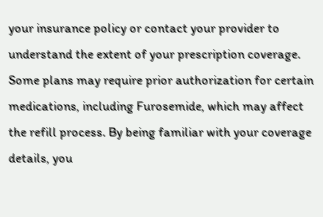your insurance policy or contact your provider to understand the extent of your prescription coverage. Some plans may require prior authorization for certain medications, including Furosemide, which may affect the refill process. By being familiar with your coverage details, you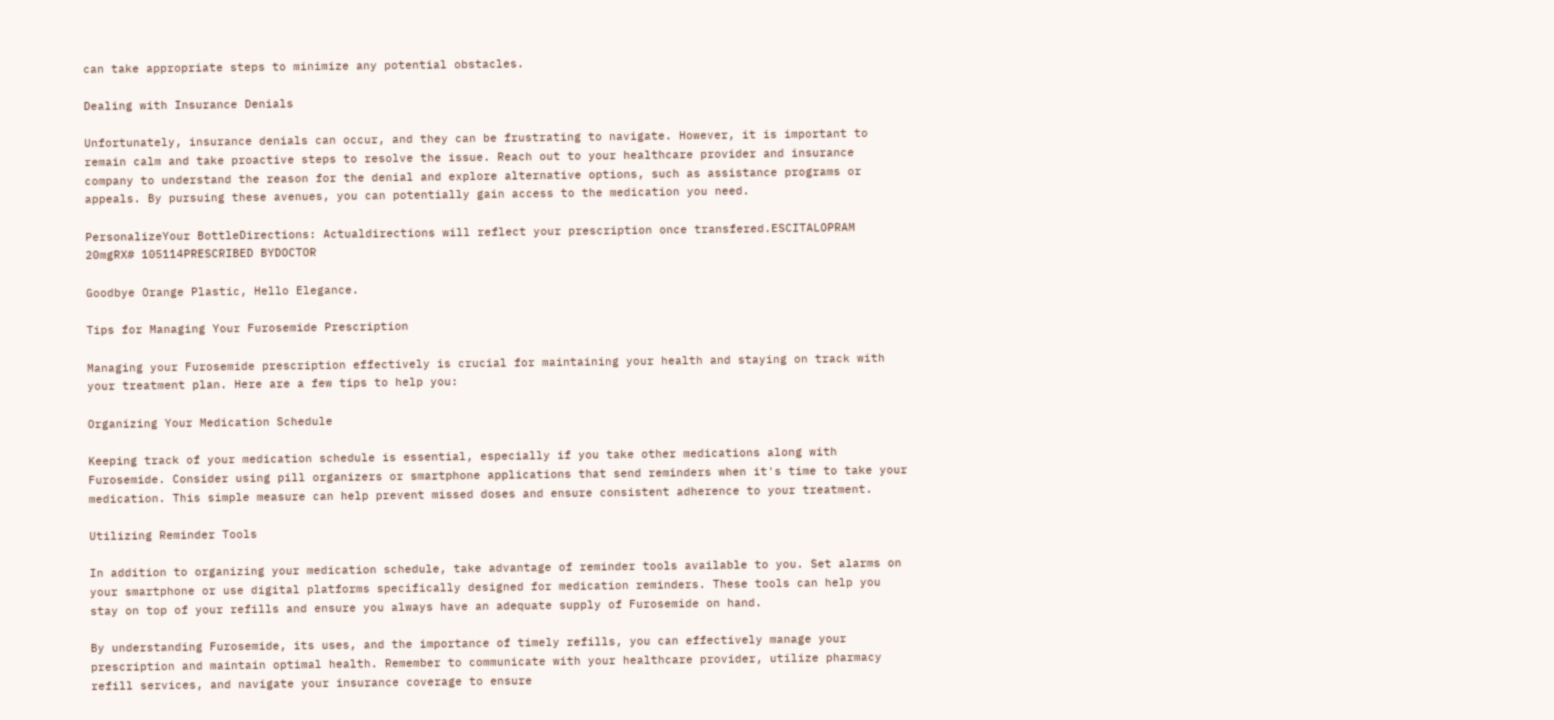can take appropriate steps to minimize any potential obstacles.

Dealing with Insurance Denials

Unfortunately, insurance denials can occur, and they can be frustrating to navigate. However, it is important to remain calm and take proactive steps to resolve the issue. Reach out to your healthcare provider and insurance company to understand the reason for the denial and explore alternative options, such as assistance programs or appeals. By pursuing these avenues, you can potentially gain access to the medication you need.

PersonalizeYour BottleDirections: Actualdirections will reflect your prescription once transfered.ESCITALOPRAM 20mgRX# 105114PRESCRIBED BYDOCTOR

Goodbye Orange Plastic, Hello Elegance.

Tips for Managing Your Furosemide Prescription

Managing your Furosemide prescription effectively is crucial for maintaining your health and staying on track with your treatment plan. Here are a few tips to help you:

Organizing Your Medication Schedule

Keeping track of your medication schedule is essential, especially if you take other medications along with Furosemide. Consider using pill organizers or smartphone applications that send reminders when it's time to take your medication. This simple measure can help prevent missed doses and ensure consistent adherence to your treatment.

Utilizing Reminder Tools

In addition to organizing your medication schedule, take advantage of reminder tools available to you. Set alarms on your smartphone or use digital platforms specifically designed for medication reminders. These tools can help you stay on top of your refills and ensure you always have an adequate supply of Furosemide on hand.

By understanding Furosemide, its uses, and the importance of timely refills, you can effectively manage your prescription and maintain optimal health. Remember to communicate with your healthcare provider, utilize pharmacy refill services, and navigate your insurance coverage to ensure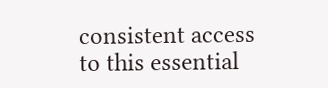consistent access to this essential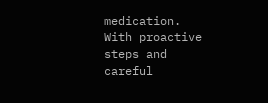medication. With proactive steps and careful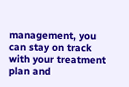management, you can stay on track with your treatment plan and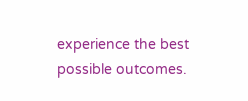experience the best possible outcomes.